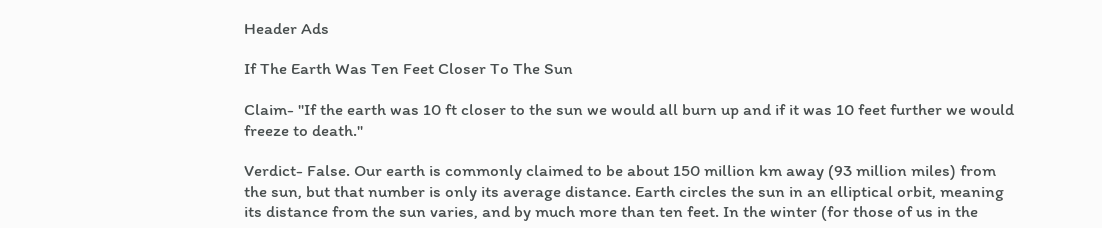Header Ads

If The Earth Was Ten Feet Closer To The Sun

Claim- "If the earth was 10 ft closer to the sun we would all burn up and if it was 10 feet further we would freeze to death."

Verdict- False. Our earth is commonly claimed to be about 150 million km away (93 million miles) from the sun, but that number is only its average distance. Earth circles the sun in an elliptical orbit, meaning its distance from the sun varies, and by much more than ten feet. In the winter (for those of us in the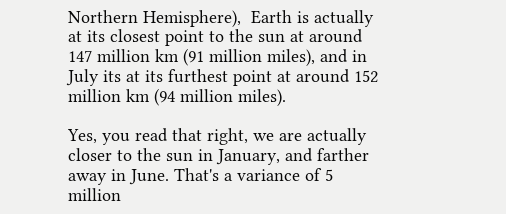Northern Hemisphere),  Earth is actually at its closest point to the sun at around 147 million km (91 million miles), and in July its at its furthest point at around 152 million km (94 million miles).

Yes, you read that right, we are actually closer to the sun in January, and farther away in June. That's a variance of 5 million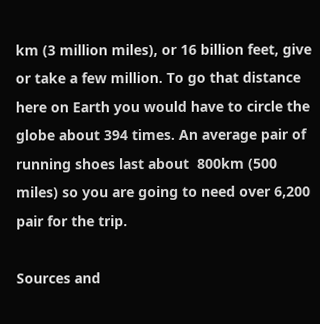km (3 million miles), or 16 billion feet, give or take a few million. To go that distance here on Earth you would have to circle the globe about 394 times. An average pair of running shoes last about  800km (500 miles) so you are going to need over 6,200 pair for the trip.

Sources and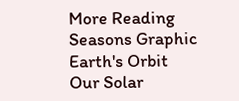More Reading
Seasons Graphic
Earth's Orbit
Our Solar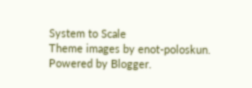System to Scale
Theme images by enot-poloskun. Powered by Blogger.